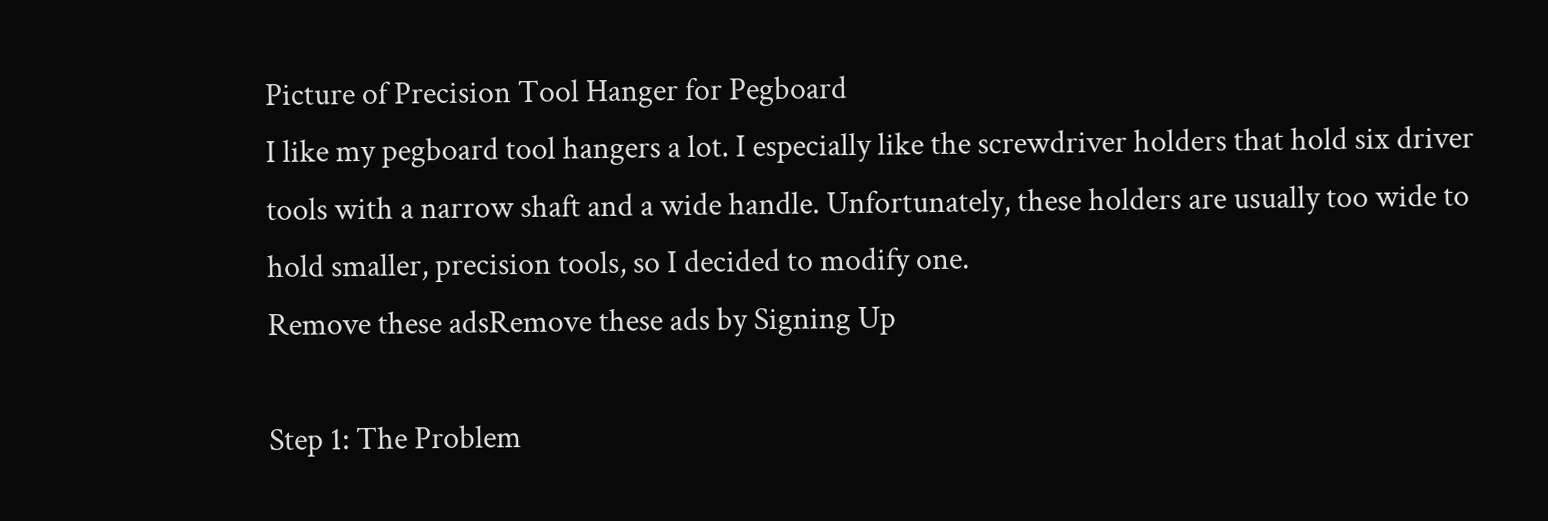Picture of Precision Tool Hanger for Pegboard
I like my pegboard tool hangers a lot. I especially like the screwdriver holders that hold six driver tools with a narrow shaft and a wide handle. Unfortunately, these holders are usually too wide to hold smaller, precision tools, so I decided to modify one.
Remove these adsRemove these ads by Signing Up

Step 1: The Problem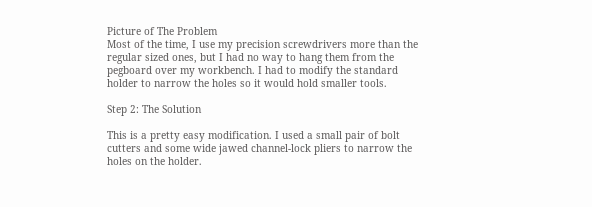Picture of The Problem
Most of the time, I use my precision screwdrivers more than the regular sized ones, but I had no way to hang them from the pegboard over my workbench. I had to modify the standard holder to narrow the holes so it would hold smaller tools.

Step 2: The Solution

This is a pretty easy modification. I used a small pair of bolt cutters and some wide jawed channel-lock pliers to narrow the holes on the holder.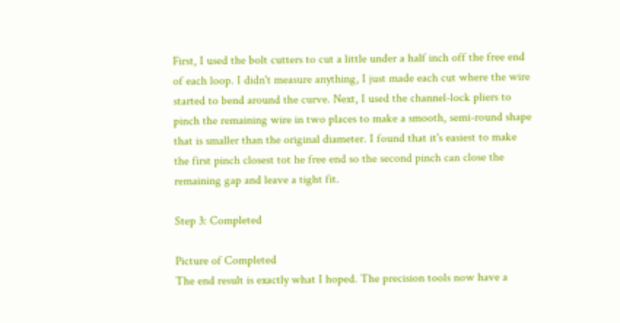First, I used the bolt cutters to cut a little under a half inch off the free end of each loop. I didn't measure anything, I just made each cut where the wire started to bend around the curve. Next, I used the channel-lock pliers to pinch the remaining wire in two places to make a smooth, semi-round shape that is smaller than the original diameter. I found that it's easiest to make the first pinch closest tot he free end so the second pinch can close the remaining gap and leave a tight fit.

Step 3: Completed

Picture of Completed
The end result is exactly what I hoped. The precision tools now have a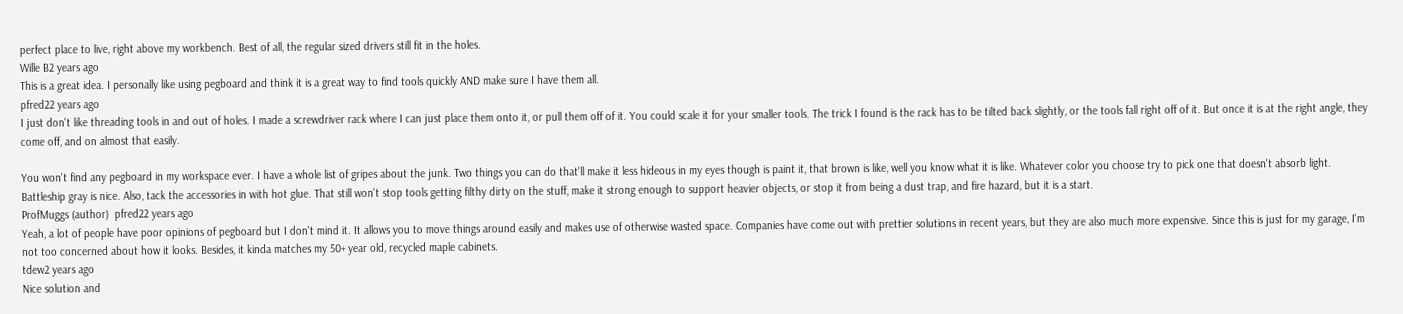perfect place to live, right above my workbench. Best of all, the regular sized drivers still fit in the holes.
Wille B2 years ago
This is a great idea. I personally like using pegboard and think it is a great way to find tools quickly AND make sure I have them all.
pfred22 years ago
I just don't like threading tools in and out of holes. I made a screwdriver rack where I can just place them onto it, or pull them off of it. You could scale it for your smaller tools. The trick I found is the rack has to be tilted back slightly, or the tools fall right off of it. But once it is at the right angle, they come off, and on almost that easily.

You won't find any pegboard in my workspace ever. I have a whole list of gripes about the junk. Two things you can do that'll make it less hideous in my eyes though is paint it, that brown is like, well you know what it is like. Whatever color you choose try to pick one that doesn't absorb light. Battleship gray is nice. Also, tack the accessories in with hot glue. That still won't stop tools getting filthy dirty on the stuff, make it strong enough to support heavier objects, or stop it from being a dust trap, and fire hazard, but it is a start.
ProfMuggs (author)  pfred22 years ago
Yeah, a lot of people have poor opinions of pegboard but I don't mind it. It allows you to move things around easily and makes use of otherwise wasted space. Companies have come out with prettier solutions in recent years, but they are also much more expensive. Since this is just for my garage, I'm not too concerned about how it looks. Besides, it kinda matches my 50+ year old, recycled maple cabinets.
tdew2 years ago
Nice solution and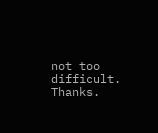not too difficult. Thanks.